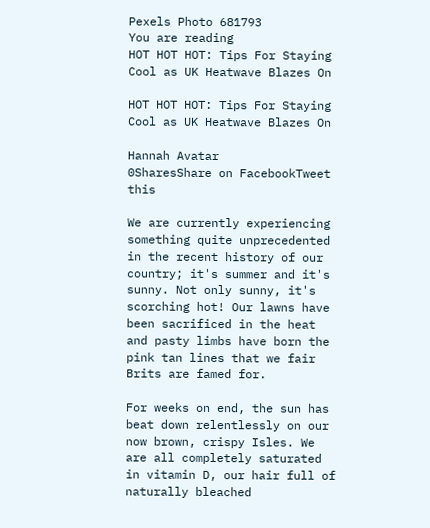Pexels Photo 681793
You are reading
HOT HOT HOT: Tips For Staying Cool as UK Heatwave Blazes On

HOT HOT HOT: Tips For Staying Cool as UK Heatwave Blazes On

Hannah Avatar
0SharesShare on FacebookTweet this

We are currently experiencing something quite unprecedented in the recent history of our country; it's summer and it's sunny. Not only sunny, it's scorching hot! Our lawns have been sacrificed in the heat and pasty limbs have born the pink tan lines that we fair Brits are famed for.

For weeks on end, the sun has beat down relentlessly on our now brown, crispy Isles. We are all completely saturated in vitamin D, our hair full of naturally bleached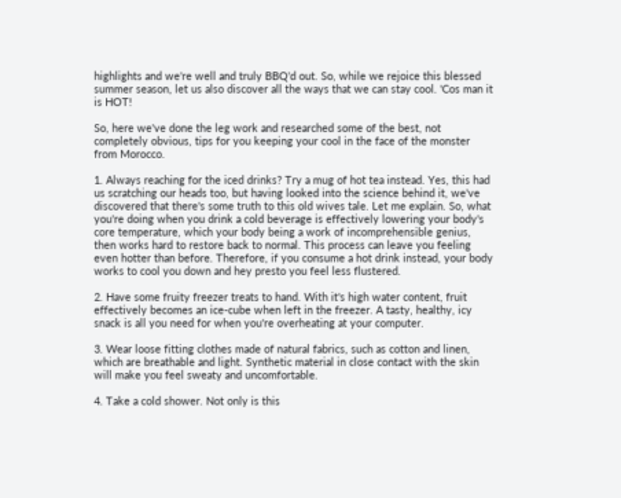highlights and we're well and truly BBQ'd out. So, while we rejoice this blessed summer season, let us also discover all the ways that we can stay cool. 'Cos man it is HOT!

So, here we've done the leg work and researched some of the best, not completely obvious, tips for you keeping your cool in the face of the monster from Morocco.

1. Always reaching for the iced drinks? Try a mug of hot tea instead. Yes, this had us scratching our heads too, but having looked into the science behind it, we've discovered that there's some truth to this old wives tale. Let me explain. So, what you're doing when you drink a cold beverage is effectively lowering your body's core temperature, which your body being a work of incomprehensible genius, then works hard to restore back to normal. This process can leave you feeling even hotter than before. Therefore, if you consume a hot drink instead, your body works to cool you down and hey presto you feel less flustered.

2. Have some fruity freezer treats to hand. With it's high water content, fruit effectively becomes an ice-cube when left in the freezer. A tasty, healthy, icy snack is all you need for when you're overheating at your computer.

3. Wear loose fitting clothes made of natural fabrics, such as cotton and linen, which are breathable and light. Synthetic material in close contact with the skin will make you feel sweaty and uncomfortable.

4. Take a cold shower. Not only is this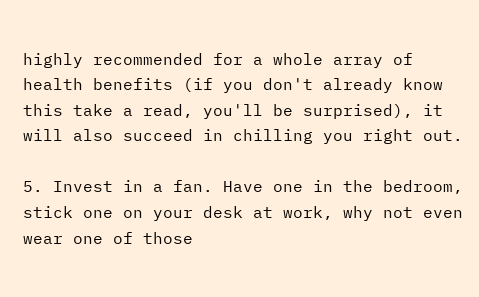highly recommended for a whole array of health benefits (if you don't already know this take a read, you'll be surprised), it will also succeed in chilling you right out.

5. Invest in a fan. Have one in the bedroom, stick one on your desk at work, why not even wear one of those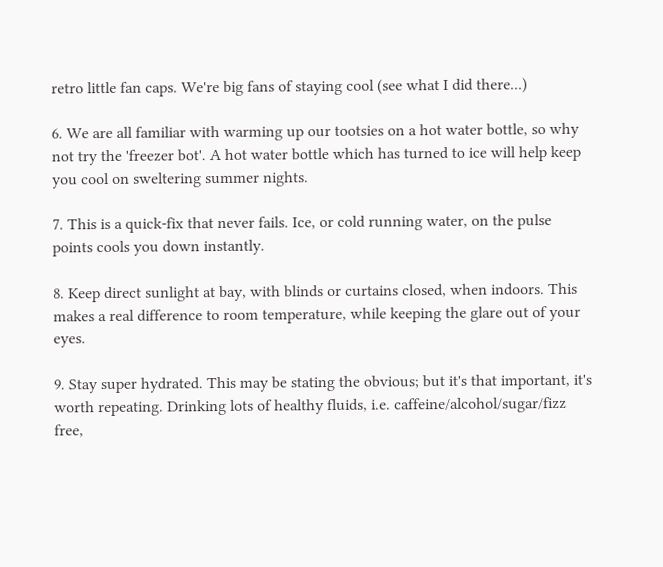retro little fan caps. We're big fans of staying cool (see what I did there...)

6. We are all familiar with warming up our tootsies on a hot water bottle, so why not try the 'freezer bot'. A hot water bottle which has turned to ice will help keep you cool on sweltering summer nights.

7. This is a quick-fix that never fails. Ice, or cold running water, on the pulse points cools you down instantly.

8. Keep direct sunlight at bay, with blinds or curtains closed, when indoors. This makes a real difference to room temperature, while keeping the glare out of your eyes.

9. Stay super hydrated. This may be stating the obvious; but it's that important, it's worth repeating. Drinking lots of healthy fluids, i.e. caffeine/alcohol/sugar/fizz free,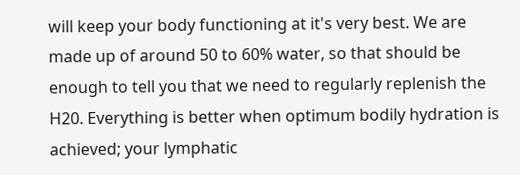will keep your body functioning at it's very best. We are made up of around 50 to 60% water, so that should be enough to tell you that we need to regularly replenish the H20. Everything is better when optimum bodily hydration is achieved; your lymphatic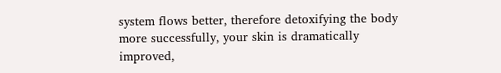system flows better, therefore detoxifying the body more successfully, your skin is dramatically improved,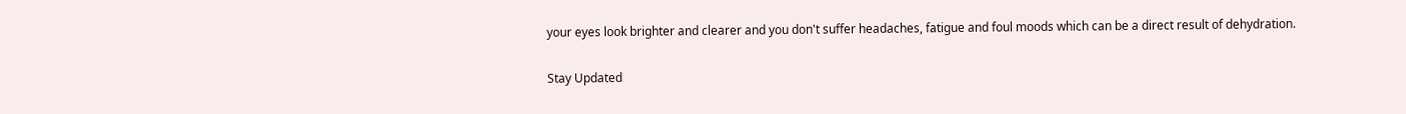your eyes look brighter and clearer and you don't suffer headaches, fatigue and foul moods which can be a direct result of dehydration.

Stay Updated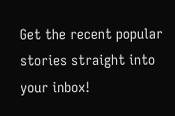Get the recent popular stories straight into your inbox!